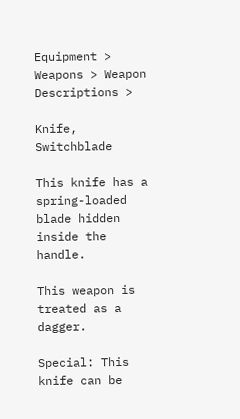Equipment > Weapons > Weapon Descriptions >

Knife, Switchblade

This knife has a spring-loaded blade hidden inside the handle.

This weapon is treated as a dagger.

Special: This knife can be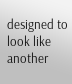designed to look like another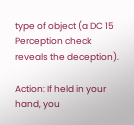type of object (a DC 15 Perception check reveals the deception).

Action: If held in your hand, you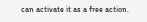can activate it as a free action.